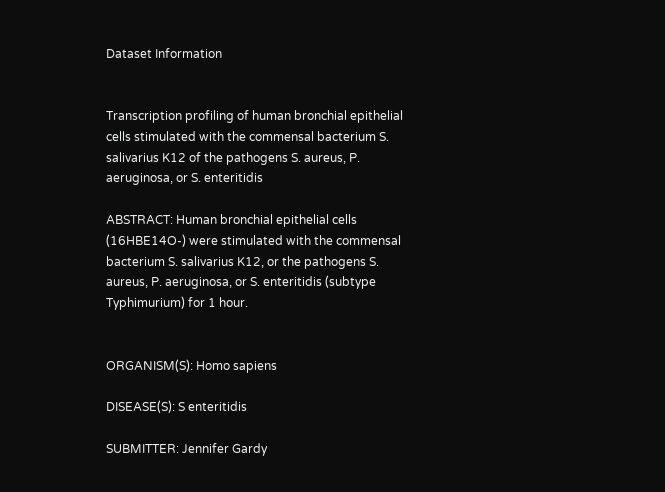Dataset Information


Transcription profiling of human bronchial epithelial cells stimulated with the commensal bacterium S. salivarius K12 of the pathogens S. aureus, P. aeruginosa, or S. enteritidis

ABSTRACT: Human bronchial epithelial cells (16HBE14O-) were stimulated with the commensal bacterium S. salivarius K12, or the pathogens S. aureus, P. aeruginosa, or S. enteritidis (subtype Typhimurium) for 1 hour.


ORGANISM(S): Homo sapiens

DISEASE(S): S enteritidis

SUBMITTER: Jennifer Gardy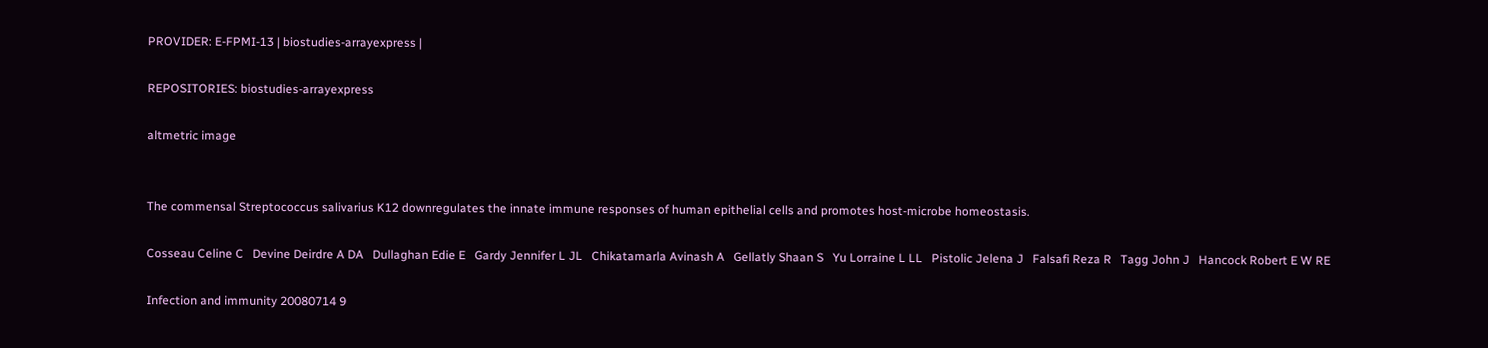PROVIDER: E-FPMI-13 | biostudies-arrayexpress |

REPOSITORIES: biostudies-arrayexpress

altmetric image


The commensal Streptococcus salivarius K12 downregulates the innate immune responses of human epithelial cells and promotes host-microbe homeostasis.

Cosseau Celine C   Devine Deirdre A DA   Dullaghan Edie E   Gardy Jennifer L JL   Chikatamarla Avinash A   Gellatly Shaan S   Yu Lorraine L LL   Pistolic Jelena J   Falsafi Reza R   Tagg John J   Hancock Robert E W RE

Infection and immunity 20080714 9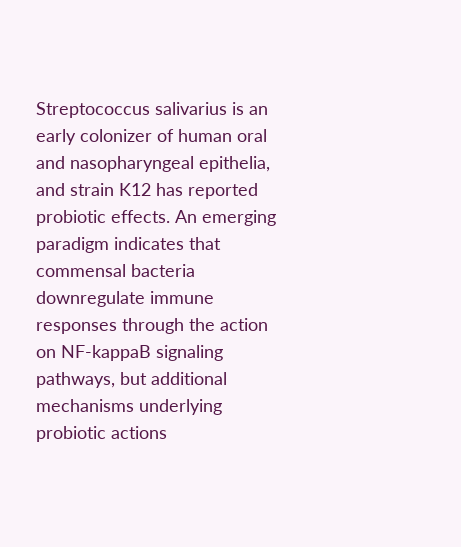Streptococcus salivarius is an early colonizer of human oral and nasopharyngeal epithelia, and strain K12 has reported probiotic effects. An emerging paradigm indicates that commensal bacteria downregulate immune responses through the action on NF-kappaB signaling pathways, but additional mechanisms underlying probiotic actions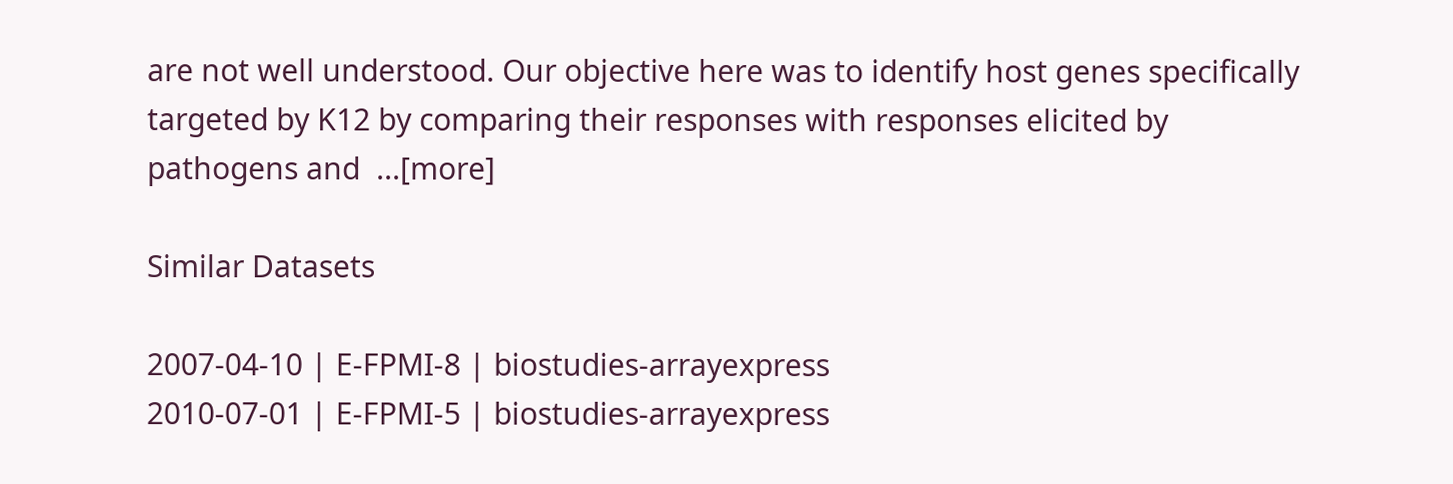are not well understood. Our objective here was to identify host genes specifically targeted by K12 by comparing their responses with responses elicited by pathogens and  ...[more]

Similar Datasets

2007-04-10 | E-FPMI-8 | biostudies-arrayexpress
2010-07-01 | E-FPMI-5 | biostudies-arrayexpress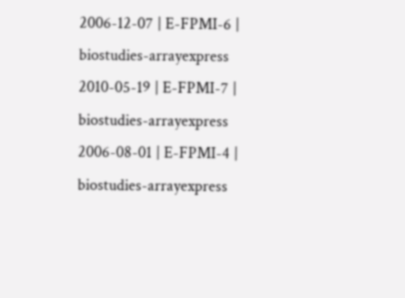2006-12-07 | E-FPMI-6 | biostudies-arrayexpress
2010-05-19 | E-FPMI-7 | biostudies-arrayexpress
2006-08-01 | E-FPMI-4 | biostudies-arrayexpress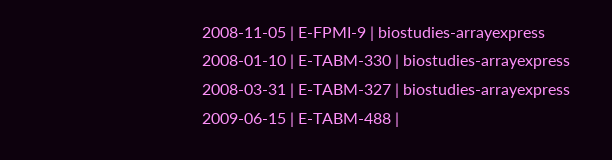2008-11-05 | E-FPMI-9 | biostudies-arrayexpress
2008-01-10 | E-TABM-330 | biostudies-arrayexpress
2008-03-31 | E-TABM-327 | biostudies-arrayexpress
2009-06-15 | E-TABM-488 |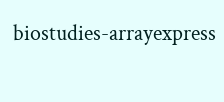biostudies-arrayexpress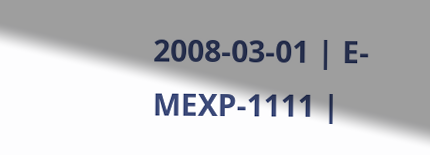2008-03-01 | E-MEXP-1111 |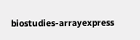biostudies-arrayexpress